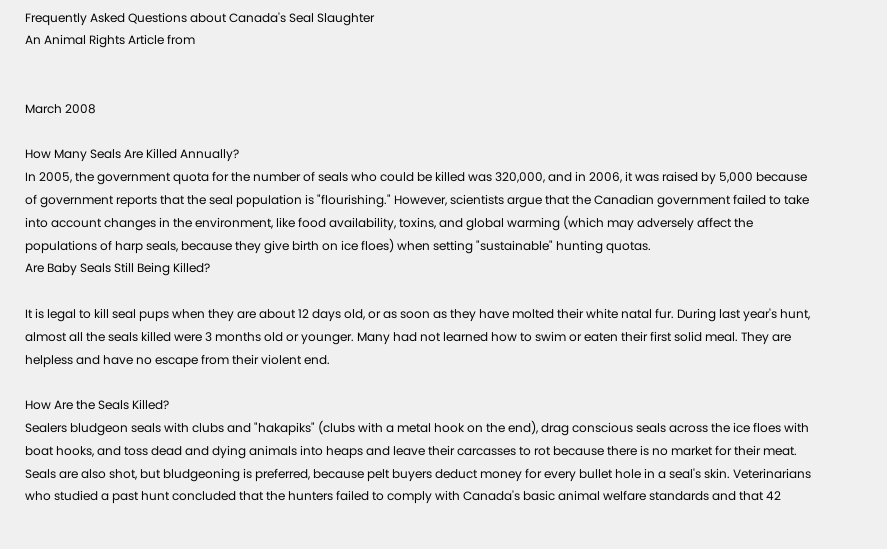Frequently Asked Questions about Canada's Seal Slaughter
An Animal Rights Article from


March 2008

How Many Seals Are Killed Annually?
In 2005, the government quota for the number of seals who could be killed was 320,000, and in 2006, it was raised by 5,000 because of government reports that the seal population is "flourishing." However, scientists argue that the Canadian government failed to take into account changes in the environment, like food availability, toxins, and global warming (which may adversely affect the populations of harp seals, because they give birth on ice floes) when setting "sustainable" hunting quotas.
Are Baby Seals Still Being Killed?

It is legal to kill seal pups when they are about 12 days old, or as soon as they have molted their white natal fur. During last year's hunt, almost all the seals killed were 3 months old or younger. Many had not learned how to swim or eaten their first solid meal. They are helpless and have no escape from their violent end.

How Are the Seals Killed?
Sealers bludgeon seals with clubs and "hakapiks" (clubs with a metal hook on the end), drag conscious seals across the ice floes with boat hooks, and toss dead and dying animals into heaps and leave their carcasses to rot because there is no market for their meat. Seals are also shot, but bludgeoning is preferred, because pelt buyers deduct money for every bullet hole in a seal's skin. Veterinarians who studied a past hunt concluded that the hunters failed to comply with Canada's basic animal welfare standards and that 42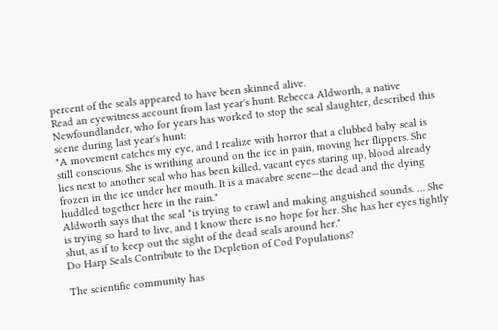percent of the seals appeared to have been skinned alive.
Read an eyewitness account from last year's hunt. Rebecca Aldworth, a native Newfoundlander, who for years has worked to stop the seal slaughter, described this scene during last year's hunt:
"A movement catches my eye, and I realize with horror that a clubbed baby seal is still conscious. She is writhing around on the ice in pain, moving her flippers. She lies next to another seal who has been killed, vacant eyes staring up, blood already frozen in the ice under her mouth. It is a macabre scene—the dead and the dying huddled together here in the rain."
Aldworth says that the seal "is trying to crawl and making anguished sounds. … She is trying so hard to live, and I know there is no hope for her. She has her eyes tightly shut, as if to keep out the sight of the dead seals around her."
Do Harp Seals Contribute to the Depletion of Cod Populations?

The scientific community has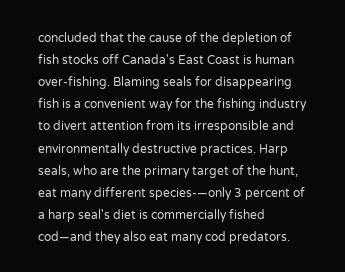concluded that the cause of the depletion of fish stocks off Canada's East Coast is human over-fishing. Blaming seals for disappearing fish is a convenient way for the fishing industry to divert attention from its irresponsible and environmentally destructive practices. Harp seals, who are the primary target of the hunt, eat many different species-—only 3 percent of a harp seal's diet is commercially fished cod—and they also eat many cod predators.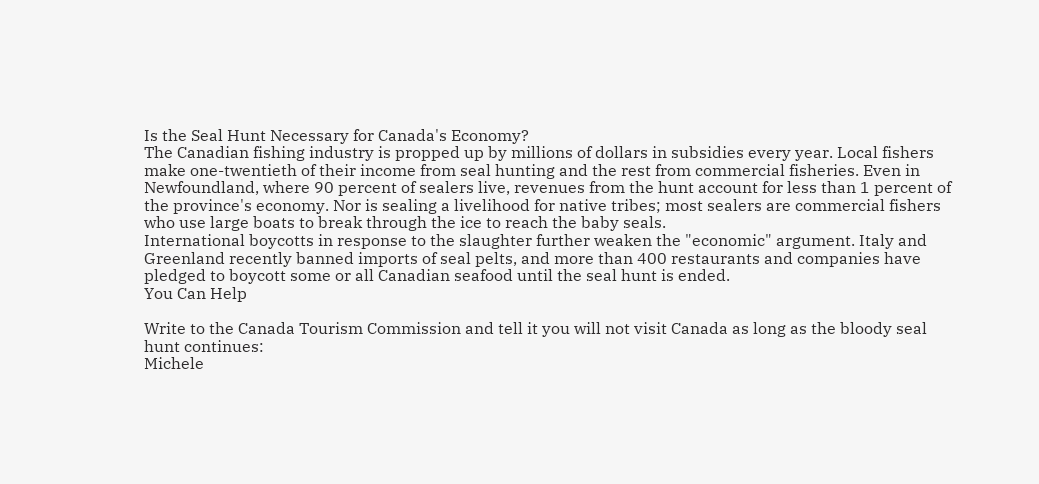Is the Seal Hunt Necessary for Canada's Economy?
The Canadian fishing industry is propped up by millions of dollars in subsidies every year. Local fishers make one-twentieth of their income from seal hunting and the rest from commercial fisheries. Even in Newfoundland, where 90 percent of sealers live, revenues from the hunt account for less than 1 percent of the province's economy. Nor is sealing a livelihood for native tribes; most sealers are commercial fishers who use large boats to break through the ice to reach the baby seals.
International boycotts in response to the slaughter further weaken the "economic" argument. Italy and Greenland recently banned imports of seal pelts, and more than 400 restaurants and companies have pledged to boycott some or all Canadian seafood until the seal hunt is ended.
You Can Help

Write to the Canada Tourism Commission and tell it you will not visit Canada as long as the bloody seal hunt continues:
Michele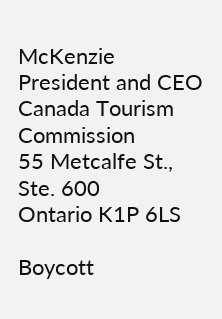McKenzie
President and CEO
Canada Tourism Commission
55 Metcalfe St., Ste. 600
Ontario K1P 6LS

Boycott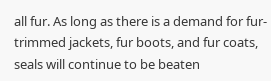all fur. As long as there is a demand for fur-trimmed jackets, fur boots, and fur coats, seals will continue to be beaten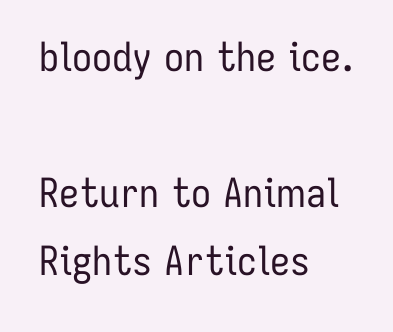bloody on the ice.

Return to Animal Rights Articles